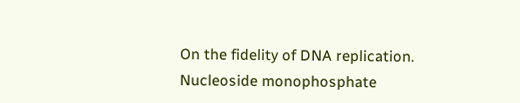On the fidelity of DNA replication. Nucleoside monophosphate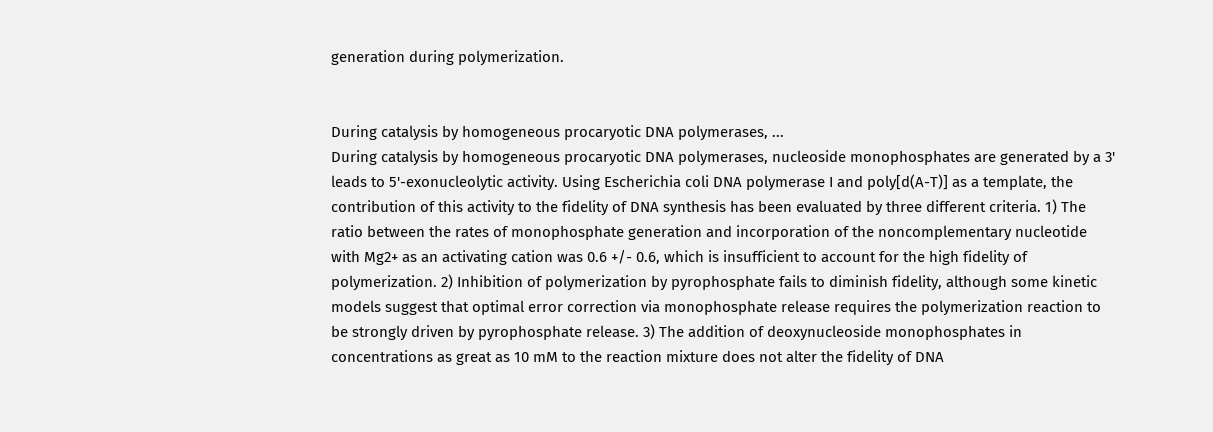generation during polymerization.


During catalysis by homogeneous procaryotic DNA polymerases, ...
During catalysis by homogeneous procaryotic DNA polymerases, nucleoside monophosphates are generated by a 3' leads to 5'-exonucleolytic activity. Using Escherichia coli DNA polymerase I and poly[d(A-T)] as a template, the contribution of this activity to the fidelity of DNA synthesis has been evaluated by three different criteria. 1) The ratio between the rates of monophosphate generation and incorporation of the noncomplementary nucleotide with Mg2+ as an activating cation was 0.6 +/- 0.6, which is insufficient to account for the high fidelity of polymerization. 2) Inhibition of polymerization by pyrophosphate fails to diminish fidelity, although some kinetic models suggest that optimal error correction via monophosphate release requires the polymerization reaction to be strongly driven by pyrophosphate release. 3) The addition of deoxynucleoside monophosphates in concentrations as great as 10 mM to the reaction mixture does not alter the fidelity of DNA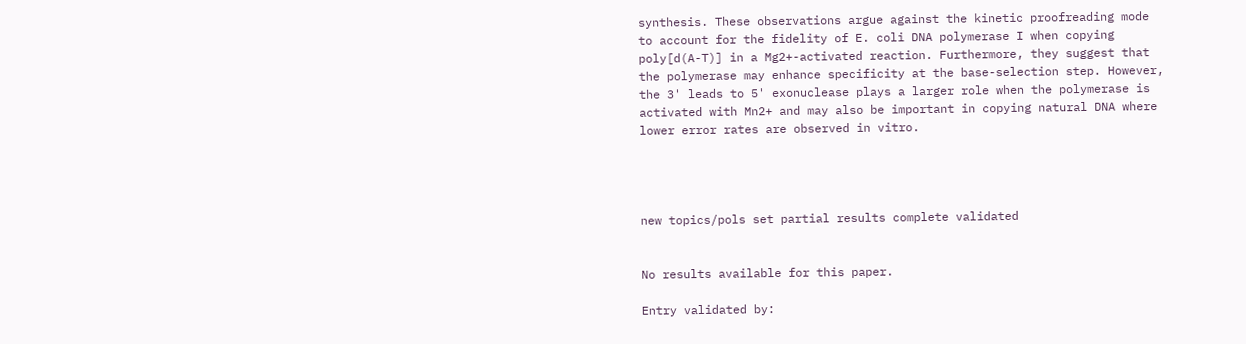synthesis. These observations argue against the kinetic proofreading mode to account for the fidelity of E. coli DNA polymerase I when copying poly[d(A-T)] in a Mg2+-activated reaction. Furthermore, they suggest that the polymerase may enhance specificity at the base-selection step. However, the 3' leads to 5' exonuclease plays a larger role when the polymerase is activated with Mn2+ and may also be important in copying natural DNA where lower error rates are observed in vitro.




new topics/pols set partial results complete validated


No results available for this paper.

Entry validated by: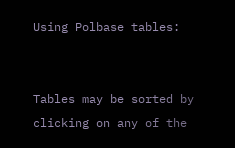Using Polbase tables:


Tables may be sorted by clicking on any of the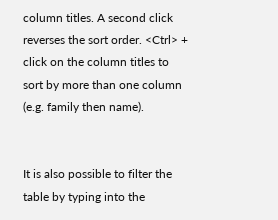column titles. A second click reverses the sort order. <Ctrl> + click on the column titles to sort by more than one column (e.g. family then name).


It is also possible to filter the table by typing into the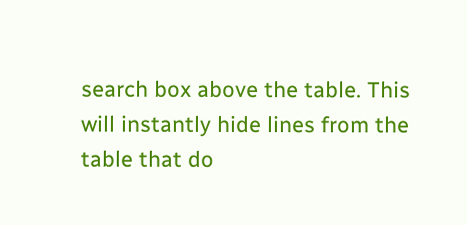search box above the table. This will instantly hide lines from the table that do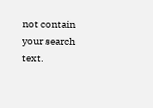not contain your search text.